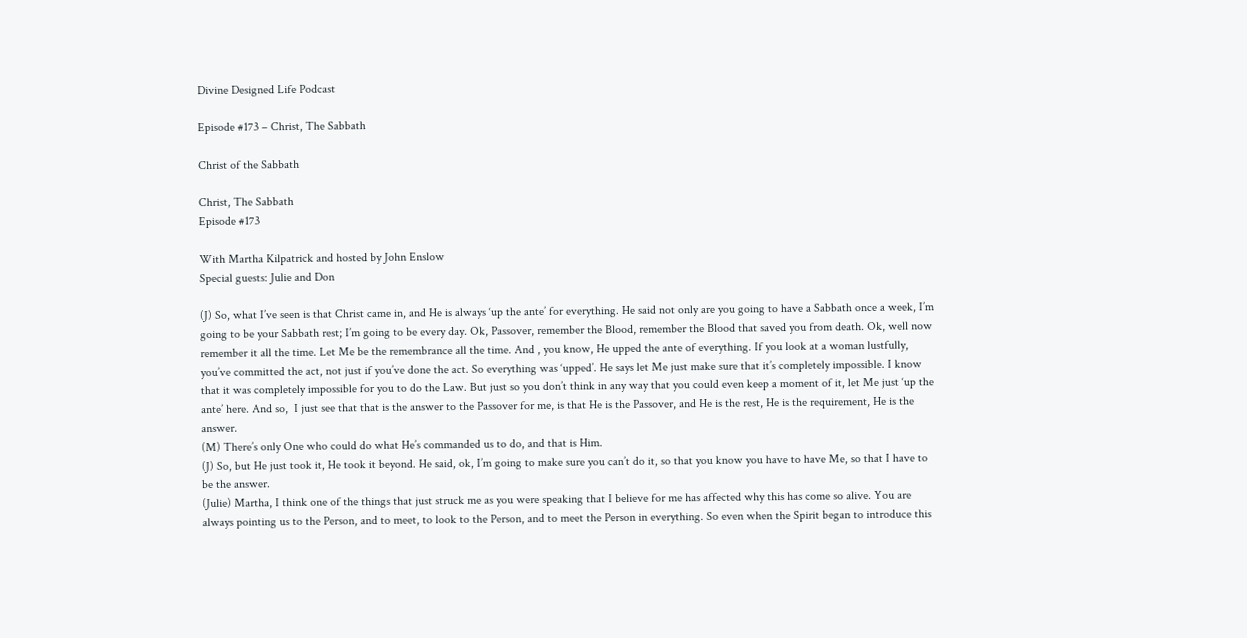Divine Designed Life Podcast

Episode #173 – Christ, The Sabbath

Christ of the Sabbath

Christ, The Sabbath
Episode #173

With Martha Kilpatrick and hosted by John Enslow
Special guests: Julie and Don

(J) So, what I’ve seen is that Christ came in, and He is always ‘up the ante’ for everything. He said not only are you going to have a Sabbath once a week, I’m going to be your Sabbath rest; I’m going to be every day. Ok, Passover, remember the Blood, remember the Blood that saved you from death. Ok, well now remember it all the time. Let Me be the remembrance all the time. And , you know, He upped the ante of everything. If you look at a woman lustfully, you’ve committed the act, not just if you’ve done the act. So everything was ‘upped’. He says let Me just make sure that it’s completely impossible. I know that it was completely impossible for you to do the Law. But just so you don’t think in any way that you could even keep a moment of it, let Me just ‘up the ante’ here. And so,  I just see that that is the answer to the Passover for me, is that He is the Passover, and He is the rest, He is the requirement, He is the answer.
(M) There’s only One who could do what He’s commanded us to do, and that is Him.
(J) So, but He just took it, He took it beyond. He said, ok, I’m going to make sure you can’t do it, so that you know you have to have Me, so that I have to be the answer.
(Julie) Martha, I think one of the things that just struck me as you were speaking that I believe for me has affected why this has come so alive. You are always pointing us to the Person, and to meet, to look to the Person, and to meet the Person in everything. So even when the Spirit began to introduce this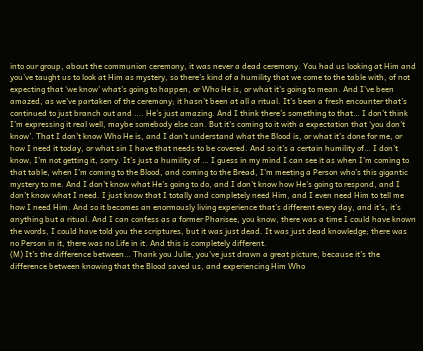into our group, about the communion ceremony, it was never a dead ceremony. You had us looking at Him and you’ve taught us to look at Him as mystery, so there’s kind of a humility that we come to the table with, of not expecting that ‘we know’ what’s going to happen, or Who He is, or what it’s going to mean. And I’ve been amazed, as we’ve partaken of the ceremony; it hasn’t been at all a ritual. It’s been a fresh encounter that’s continued to just branch out and …. He’s just amazing. And I think there’s something to that… I don’t think I’m expressing it real well, maybe somebody else can. But it’s coming to it with a expectation that ‘you don’t know’. That I don’t know Who He is, and I don’t understand what the Blood is, or what it’s done for me, or how I need it today, or what sin I have that needs to be covered. And so it’s a certain humility of… I don’t know, I’m not getting it, sorry. It’s just a humility of … I guess in my mind I can see it as when I’m coming to that table, when I’m coming to the Blood, and coming to the Bread, I’m meeting a Person who’s this gigantic mystery to me. And I don’t know what He’s going to do, and I don’t know how He’s going to respond, and I don’t know what I need. I just know that I totally and completely need Him, and I even need Him to tell me how I need Him. And so it becomes an enormously living experience that’s different every day, and it’s, it’s anything but a ritual. And I can confess as a former Pharisee, you know, there was a time I could have known the words, I could have told you the scriptures, but it was just dead. It was just dead knowledge; there was no Person in it, there was no Life in it. And this is completely different.
(M) It’s the difference between… Thank you Julie, you’ve just drawn a great picture, because it’s the difference between knowing that the Blood saved us, and experiencing Him Who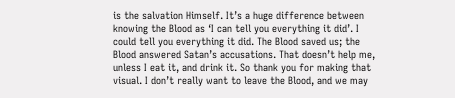is the salvation Himself. It’s a huge difference between knowing the Blood as ‘I can tell you everything it did’. I could tell you everything it did. The Blood saved us; the Blood answered Satan’s accusations. That doesn’t help me, unless I eat it, and drink it. So thank you for making that visual. I don’t really want to leave the Blood, and we may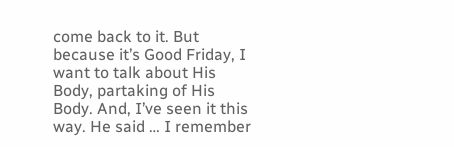come back to it. But because it’s Good Friday, I want to talk about His Body, partaking of His Body. And, I’ve seen it this way. He said … I remember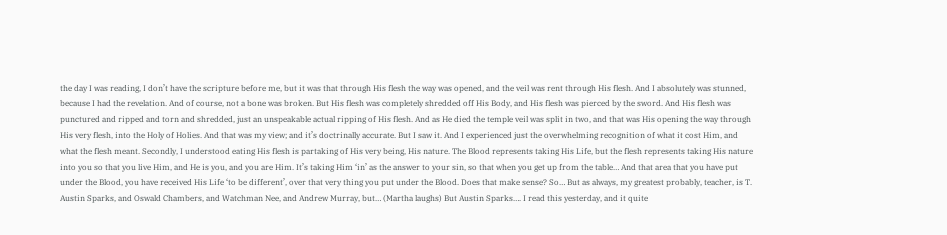the day I was reading, I don’t have the scripture before me, but it was that through His flesh the way was opened, and the veil was rent through His flesh. And I absolutely was stunned, because I had the revelation. And of course, not a bone was broken. But His flesh was completely shredded off His Body, and His flesh was pierced by the sword. And His flesh was punctured and ripped and torn and shredded, just an unspeakable actual ripping of His flesh. And as He died the temple veil was split in two, and that was His opening the way through His very flesh, into the Holy of Holies. And that was my view; and it’s doctrinally accurate. But I saw it. And I experienced just the overwhelming recognition of what it cost Him, and what the flesh meant. Secondly, I understood eating His flesh is partaking of His very being, His nature. The Blood represents taking His Life, but the flesh represents taking His nature into you so that you live Him, and He is you, and you are Him. It’s taking Him ‘in’ as the answer to your sin, so that when you get up from the table… And that area that you have put under the Blood, you have received His Life ‘to be different’, over that very thing you put under the Blood. Does that make sense? So… But as always, my greatest probably, teacher, is T. Austin Sparks, and Oswald Chambers, and Watchman Nee, and Andrew Murray, but… (Martha laughs) But Austin Sparks…. I read this yesterday, and it quite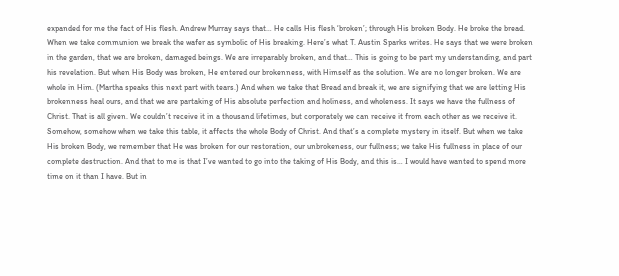expanded for me the fact of His flesh. Andrew Murray says that… He calls His flesh ‘broken’; through His broken Body. He broke the bread. When we take communion we break the wafer as symbolic of His breaking. Here’s what T. Austin Sparks writes. He says that we were broken in the garden, that we are broken, damaged beings. We are irreparably broken, and that… This is going to be part my understanding, and part his revelation. But when His Body was broken, He entered our brokenness, with Himself as the solution. We are no longer broken. We are whole in Him. (Martha speaks this next part with tears.) And when we take that Bread and break it, we are signifying that we are letting His brokenness heal ours, and that we are partaking of His absolute perfection and holiness, and wholeness. It says we have the fullness of Christ. That is all given. We couldn’t receive it in a thousand lifetimes, but corporately we can receive it from each other as we receive it. Somehow, somehow when we take this table, it affects the whole Body of Christ. And that’s a complete mystery in itself. But when we take His broken Body, we remember that He was broken for our restoration, our unbrokeness, our fullness; we take His fullness in place of our complete destruction. And that to me is that I’ve wanted to go into the taking of His Body, and this is… I would have wanted to spend more time on it than I have. But in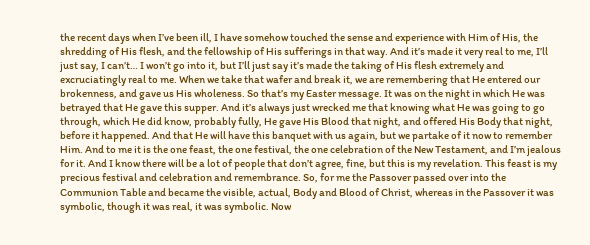the recent days when I’ve been ill, I have somehow touched the sense and experience with Him of His, the shredding of His flesh, and the fellowship of His sufferings in that way. And it’s made it very real to me, I’ll just say, I can’t… I won’t go into it, but I’ll just say it’s made the taking of His flesh extremely and excruciatingly real to me. When we take that wafer and break it, we are remembering that He entered our brokenness, and gave us His wholeness. So that’s my Easter message. It was on the night in which He was betrayed that He gave this supper. And it’s always just wrecked me that knowing what He was going to go through, which He did know, probably fully, He gave His Blood that night, and offered His Body that night, before it happened. And that He will have this banquet with us again, but we partake of it now to remember Him. And to me it is the one feast, the one festival, the one celebration of the New Testament, and I’m jealous for it. And I know there will be a lot of people that don’t agree, fine, but this is my revelation. This feast is my precious festival and celebration and remembrance. So, for me the Passover passed over into the Communion Table and became the visible, actual, Body and Blood of Christ, whereas in the Passover it was symbolic, though it was real, it was symbolic. Now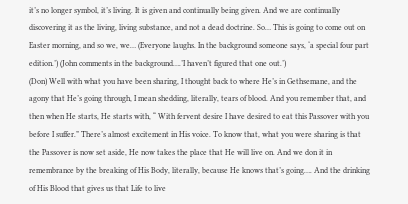it’s no longer symbol, it’s living. It is given and continually being given. And we are continually discovering it as the living, living substance, and not a dead doctrine. So… This is going to come out on Easter morning, and so we, we… (Everyone laughs. In the background someone says, ‘a special four part edition.’) (John comments in the background….’I haven’t figured that one out.’)
(Don) Well with what you have been sharing, I thought back to where He’s in Gethsemane, and the agony that He’s going through, I mean shedding, literally, tears of blood. And you remember that, and then when He starts, He starts with, “ With fervent desire I have desired to eat this Passover with you before I suffer.” There’s almost excitement in His voice. To know that, what you were sharing is that the Passover is now set aside, He now takes the place that He will live on. And we don it in remembrance by the breaking of His Body, literally, because He knows that’s going…. And the drinking of His Blood that gives us that Life to live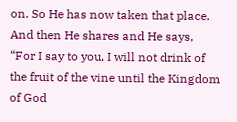on. So He has now taken that place. And then He shares and He says, “For I say to you, I will not drink of the fruit of the vine until the Kingdom of God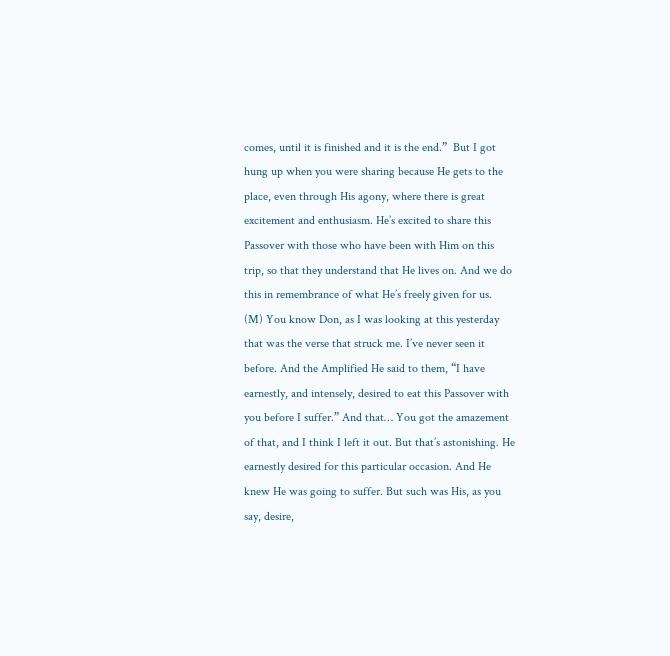comes, until it is finished and it is the end.”  But I got hung up when you were sharing because He gets to the place, even through His agony, where there is great excitement and enthusiasm. He’s excited to share this Passover with those who have been with Him on this trip, so that they understand that He lives on. And we do this in remembrance of what He’s freely given for us.
(M) You know Don, as I was looking at this yesterday that was the verse that struck me. I’ve never seen it before. And the Amplified He said to them, “I have earnestly, and intensely, desired to eat this Passover with you before I suffer.” And that… You got the amazement of that, and I think I left it out. But that’s astonishing. He earnestly desired for this particular occasion. And He knew He was going to suffer. But such was His, as you say, desire,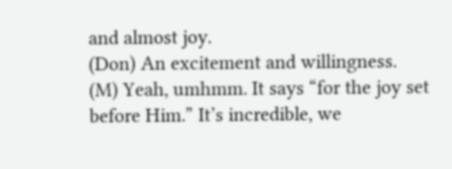and almost joy.
(Don) An excitement and willingness.
(M) Yeah, umhmm. It says “for the joy set before Him.” It’s incredible, we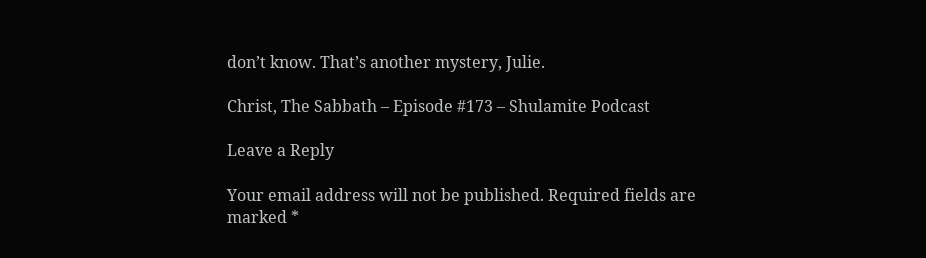don’t know. That’s another mystery, Julie.

Christ, The Sabbath – Episode #173 – Shulamite Podcast

Leave a Reply

Your email address will not be published. Required fields are marked *